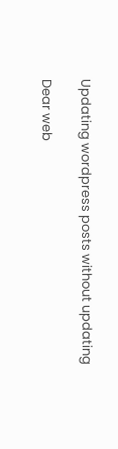Updating wordpress posts without updating

Dear web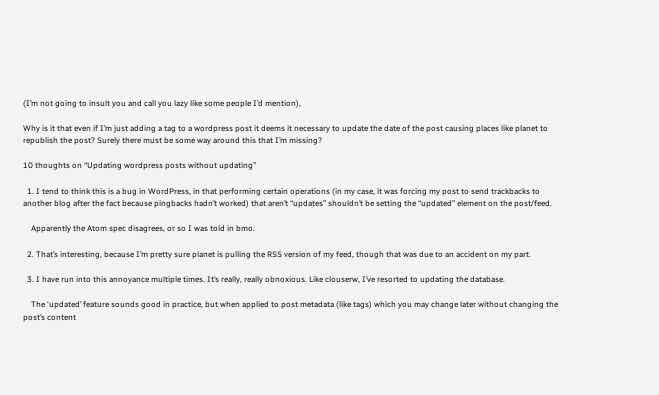(I’m not going to insult you and call you lazy like some people I’d mention),

Why is it that even if I’m just adding a tag to a wordpress post it deems it necessary to update the date of the post causing places like planet to republish the post? Surely there must be some way around this that I’m missing?

10 thoughts on “Updating wordpress posts without updating”

  1. I tend to think this is a bug in WordPress, in that performing certain operations (in my case, it was forcing my post to send trackbacks to another blog after the fact because pingbacks hadn’t worked) that aren’t “updates” shouldn’t be setting the “updated” element on the post/feed.

    Apparently the Atom spec disagrees, or so I was told in bmo.

  2. That’s interesting, because I’m pretty sure planet is pulling the RSS version of my feed, though that was due to an accident on my part.

  3. I have run into this annoyance multiple times. It’s really, really obnoxious. Like clouserw, I’ve resorted to updating the database.

    The ‘updated’ feature sounds good in practice, but when applied to post metadata (like tags) which you may change later without changing the post’s content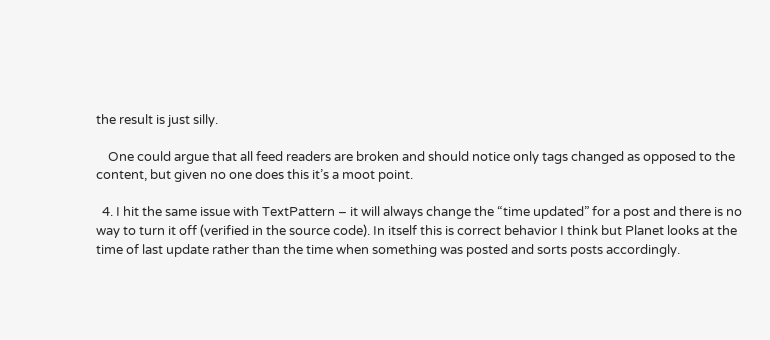the result is just silly.

    One could argue that all feed readers are broken and should notice only tags changed as opposed to the content, but given no one does this it’s a moot point.

  4. I hit the same issue with TextPattern – it will always change the “time updated” for a post and there is no way to turn it off (verified in the source code). In itself this is correct behavior I think but Planet looks at the time of last update rather than the time when something was posted and sorts posts accordingly.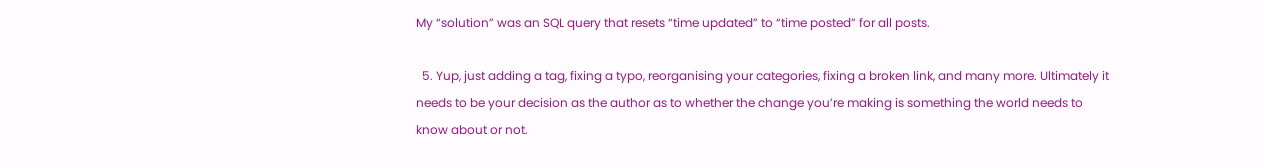My “solution” was an SQL query that resets “time updated” to “time posted” for all posts.

  5. Yup, just adding a tag, fixing a typo, reorganising your categories, fixing a broken link, and many more. Ultimately it needs to be your decision as the author as to whether the change you’re making is something the world needs to know about or not.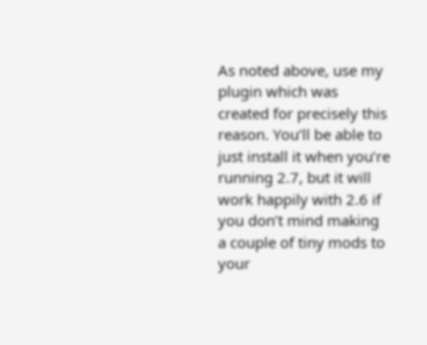As noted above, use my plugin which was created for precisely this reason. You’ll be able to just install it when you’re running 2.7, but it will work happily with 2.6 if you don’t mind making a couple of tiny mods to your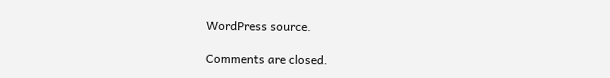WordPress source.

Comments are closed.